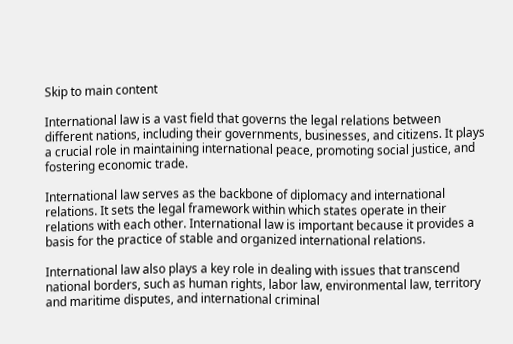Skip to main content

International law is a vast field that governs the legal relations between different nations, including their governments, businesses, and citizens. It plays a crucial role in maintaining international peace, promoting social justice, and fostering economic trade.

International law serves as the backbone of diplomacy and international relations. It sets the legal framework within which states operate in their relations with each other. International law is important because it provides a basis for the practice of stable and organized international relations.

International law also plays a key role in dealing with issues that transcend national borders, such as human rights, labor law, environmental law, territory and maritime disputes, and international criminal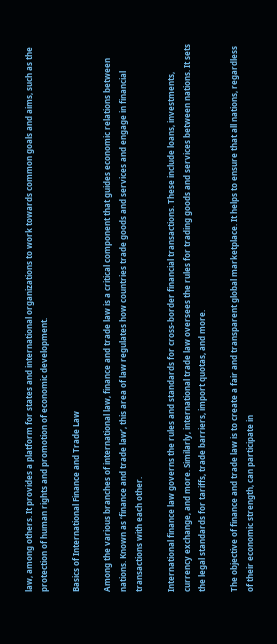law, among others. It provides a platform for states and international organizations to work towards common goals and aims, such as the protection of human rights and promotion of economic development.

Basics of International Finance and Trade Law

Among the various branches of international law, finance and trade law is a critical component that guides economic relations between nations. Known as ‘finance and trade law’, this area of law regulates how countries trade goods and services and engage in financial transactions with each other.

International finance law governs the rules and standards for cross-border financial transactions. These include loans, investments, currency exchange, and more. Similarly, international trade law oversees the rules for trading goods and services between nations. It sets the legal standards for tariffs, trade barriers, import quotas, and more.

The objective of finance and trade law is to create a fair and transparent global marketplace. It helps to ensure that all nations, regardless of their economic strength, can participate in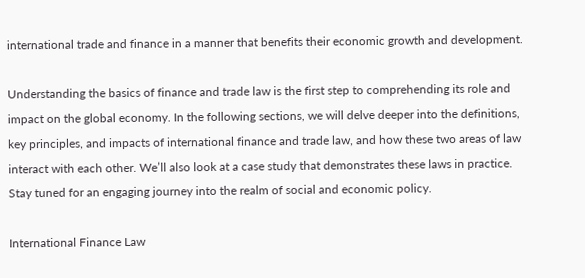international trade and finance in a manner that benefits their economic growth and development.

Understanding the basics of finance and trade law is the first step to comprehending its role and impact on the global economy. In the following sections, we will delve deeper into the definitions, key principles, and impacts of international finance and trade law, and how these two areas of law interact with each other. We’ll also look at a case study that demonstrates these laws in practice. Stay tuned for an engaging journey into the realm of social and economic policy.

International Finance Law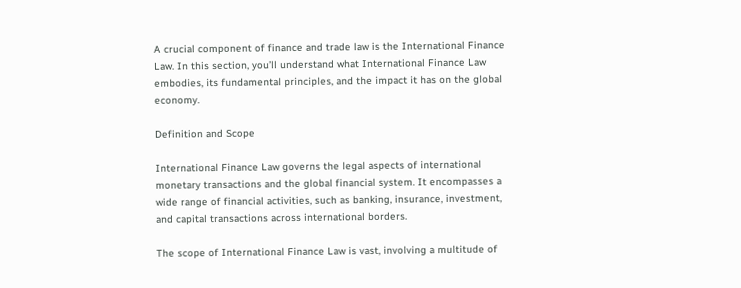A crucial component of finance and trade law is the International Finance Law. In this section, you’ll understand what International Finance Law embodies, its fundamental principles, and the impact it has on the global economy.

Definition and Scope

International Finance Law governs the legal aspects of international monetary transactions and the global financial system. It encompasses a wide range of financial activities, such as banking, insurance, investment, and capital transactions across international borders.

The scope of International Finance Law is vast, involving a multitude of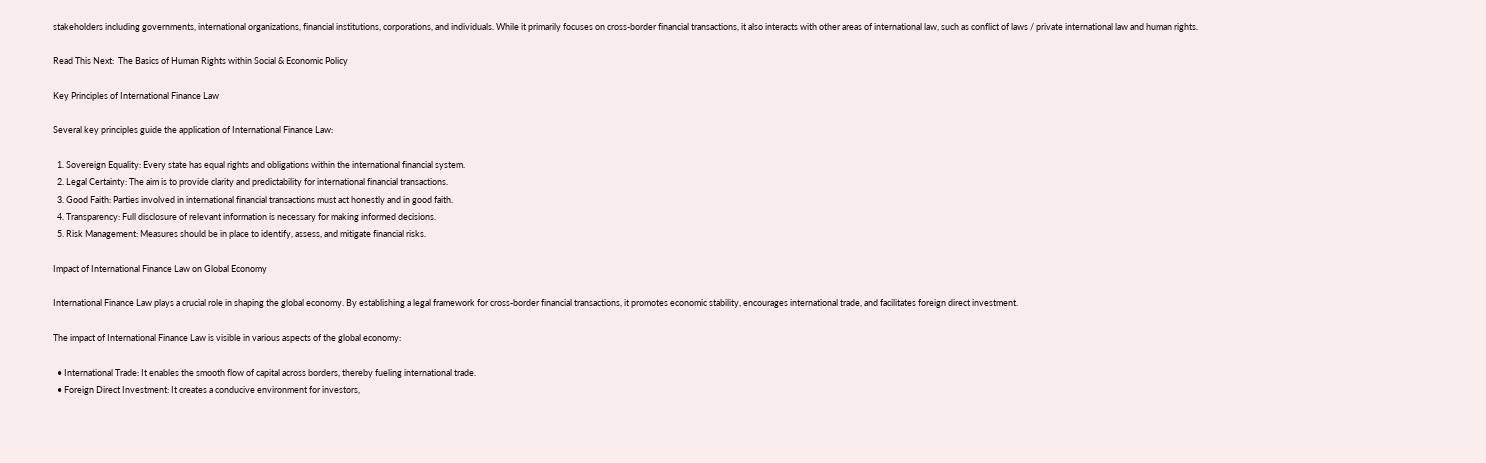stakeholders including governments, international organizations, financial institutions, corporations, and individuals. While it primarily focuses on cross-border financial transactions, it also interacts with other areas of international law, such as conflict of laws / private international law and human rights.

Read This Next:  The Basics of Human Rights within Social & Economic Policy

Key Principles of International Finance Law

Several key principles guide the application of International Finance Law:

  1. Sovereign Equality: Every state has equal rights and obligations within the international financial system.
  2. Legal Certainty: The aim is to provide clarity and predictability for international financial transactions.
  3. Good Faith: Parties involved in international financial transactions must act honestly and in good faith.
  4. Transparency: Full disclosure of relevant information is necessary for making informed decisions.
  5. Risk Management: Measures should be in place to identify, assess, and mitigate financial risks.

Impact of International Finance Law on Global Economy

International Finance Law plays a crucial role in shaping the global economy. By establishing a legal framework for cross-border financial transactions, it promotes economic stability, encourages international trade, and facilitates foreign direct investment.

The impact of International Finance Law is visible in various aspects of the global economy:

  • International Trade: It enables the smooth flow of capital across borders, thereby fueling international trade.
  • Foreign Direct Investment: It creates a conducive environment for investors,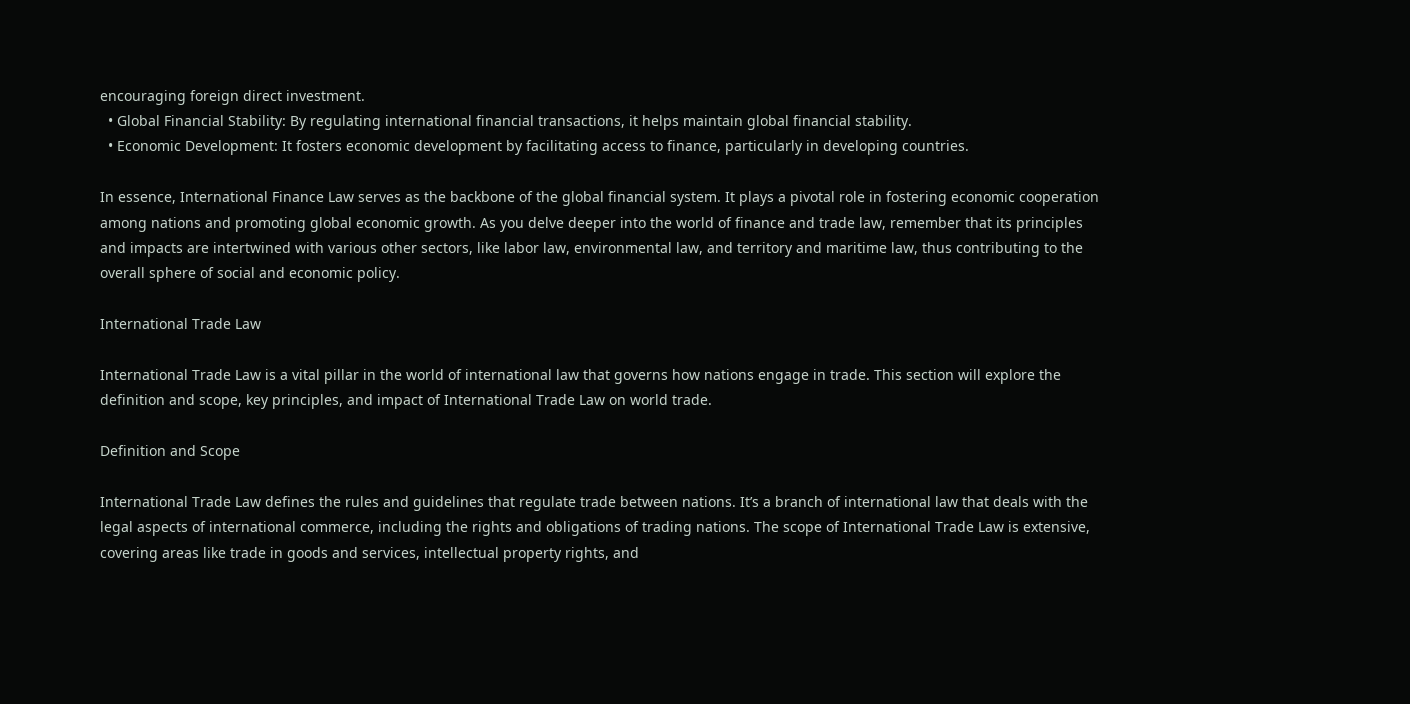encouraging foreign direct investment.
  • Global Financial Stability: By regulating international financial transactions, it helps maintain global financial stability.
  • Economic Development: It fosters economic development by facilitating access to finance, particularly in developing countries.

In essence, International Finance Law serves as the backbone of the global financial system. It plays a pivotal role in fostering economic cooperation among nations and promoting global economic growth. As you delve deeper into the world of finance and trade law, remember that its principles and impacts are intertwined with various other sectors, like labor law, environmental law, and territory and maritime law, thus contributing to the overall sphere of social and economic policy.

International Trade Law

International Trade Law is a vital pillar in the world of international law that governs how nations engage in trade. This section will explore the definition and scope, key principles, and impact of International Trade Law on world trade.

Definition and Scope

International Trade Law defines the rules and guidelines that regulate trade between nations. It’s a branch of international law that deals with the legal aspects of international commerce, including the rights and obligations of trading nations. The scope of International Trade Law is extensive, covering areas like trade in goods and services, intellectual property rights, and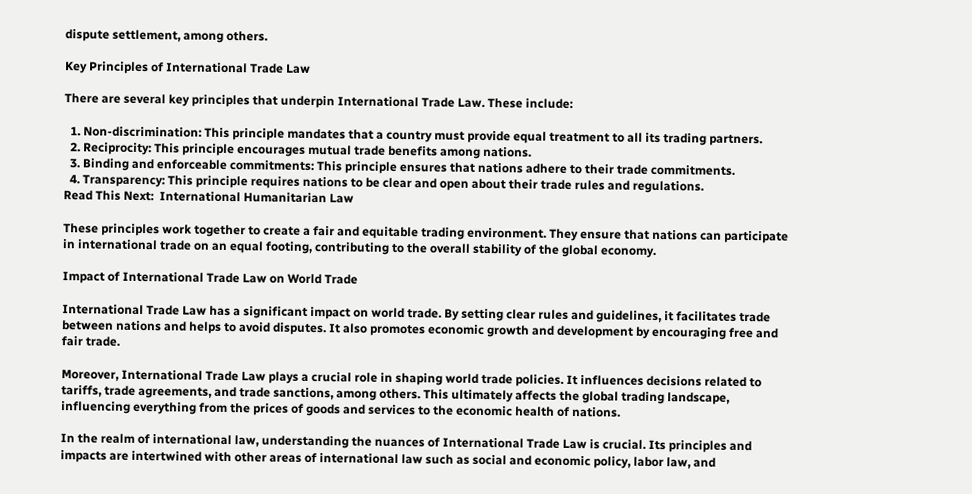dispute settlement, among others.

Key Principles of International Trade Law

There are several key principles that underpin International Trade Law. These include:

  1. Non-discrimination: This principle mandates that a country must provide equal treatment to all its trading partners.
  2. Reciprocity: This principle encourages mutual trade benefits among nations.
  3. Binding and enforceable commitments: This principle ensures that nations adhere to their trade commitments.
  4. Transparency: This principle requires nations to be clear and open about their trade rules and regulations.
Read This Next:  International Humanitarian Law

These principles work together to create a fair and equitable trading environment. They ensure that nations can participate in international trade on an equal footing, contributing to the overall stability of the global economy.

Impact of International Trade Law on World Trade

International Trade Law has a significant impact on world trade. By setting clear rules and guidelines, it facilitates trade between nations and helps to avoid disputes. It also promotes economic growth and development by encouraging free and fair trade.

Moreover, International Trade Law plays a crucial role in shaping world trade policies. It influences decisions related to tariffs, trade agreements, and trade sanctions, among others. This ultimately affects the global trading landscape, influencing everything from the prices of goods and services to the economic health of nations.

In the realm of international law, understanding the nuances of International Trade Law is crucial. Its principles and impacts are intertwined with other areas of international law such as social and economic policy, labor law, and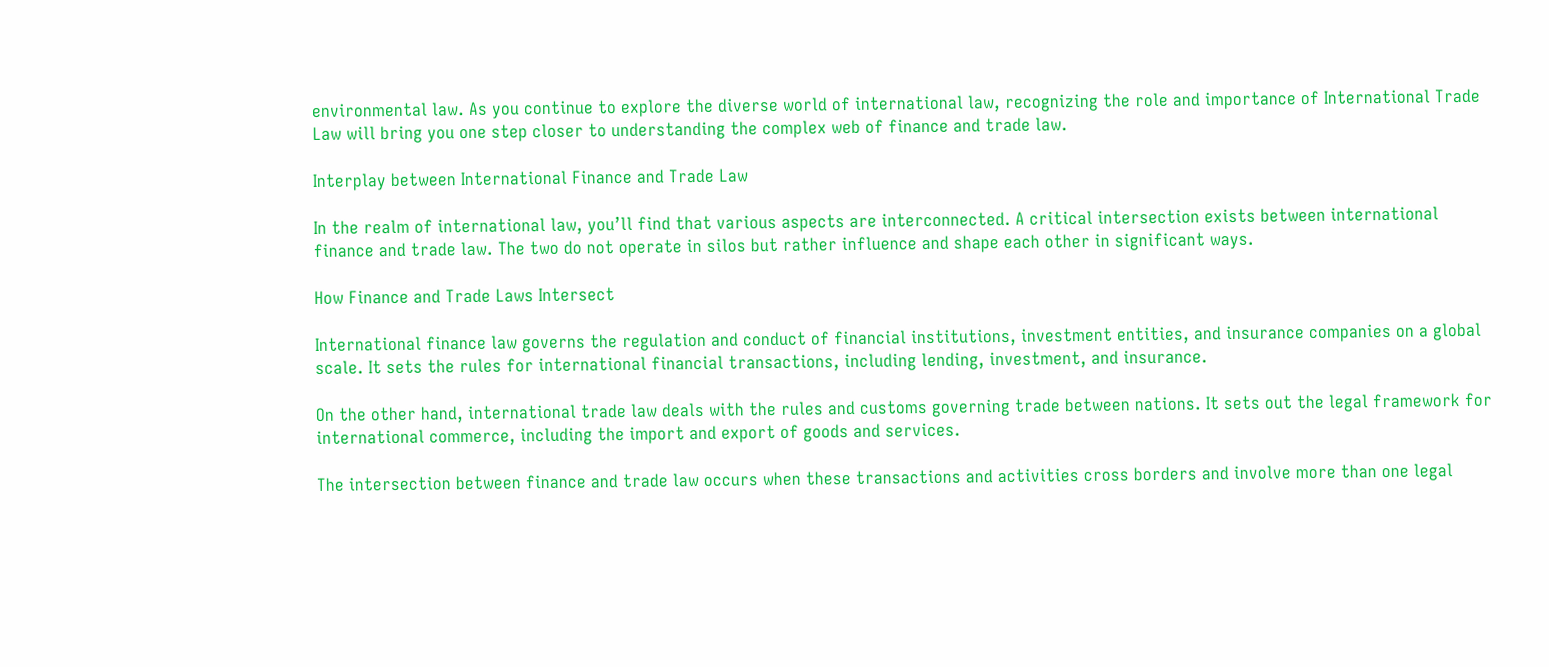environmental law. As you continue to explore the diverse world of international law, recognizing the role and importance of International Trade Law will bring you one step closer to understanding the complex web of finance and trade law.

Interplay between International Finance and Trade Law

In the realm of international law, you’ll find that various aspects are interconnected. A critical intersection exists between international finance and trade law. The two do not operate in silos but rather influence and shape each other in significant ways.

How Finance and Trade Laws Intersect

International finance law governs the regulation and conduct of financial institutions, investment entities, and insurance companies on a global scale. It sets the rules for international financial transactions, including lending, investment, and insurance.

On the other hand, international trade law deals with the rules and customs governing trade between nations. It sets out the legal framework for international commerce, including the import and export of goods and services.

The intersection between finance and trade law occurs when these transactions and activities cross borders and involve more than one legal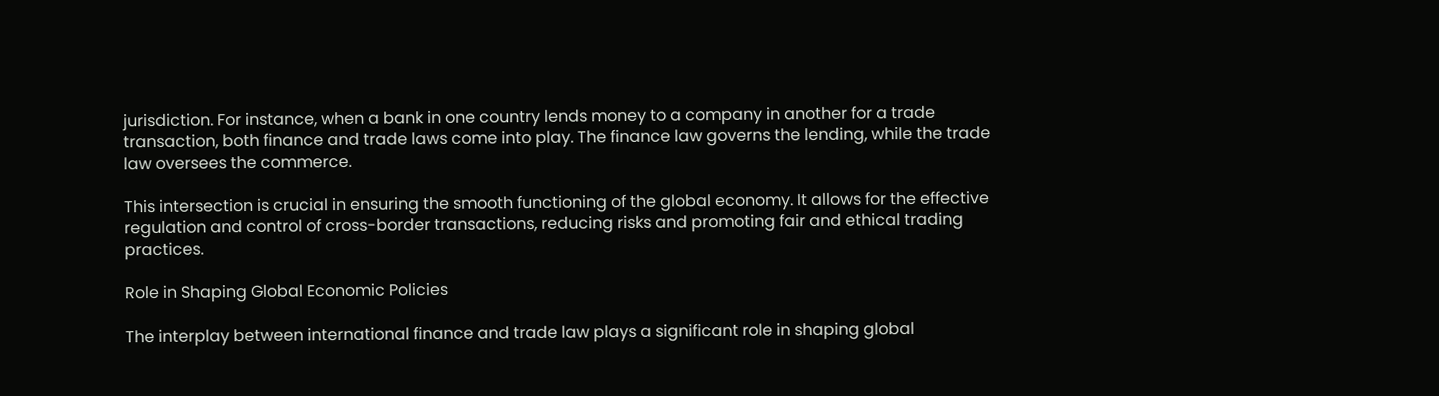jurisdiction. For instance, when a bank in one country lends money to a company in another for a trade transaction, both finance and trade laws come into play. The finance law governs the lending, while the trade law oversees the commerce.

This intersection is crucial in ensuring the smooth functioning of the global economy. It allows for the effective regulation and control of cross-border transactions, reducing risks and promoting fair and ethical trading practices.

Role in Shaping Global Economic Policies

The interplay between international finance and trade law plays a significant role in shaping global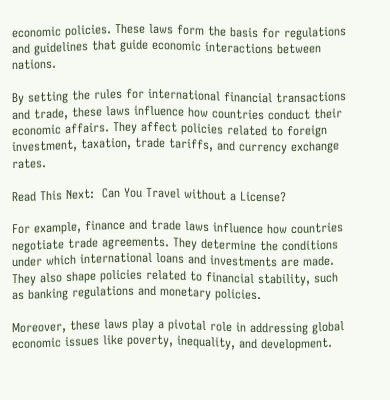economic policies. These laws form the basis for regulations and guidelines that guide economic interactions between nations.

By setting the rules for international financial transactions and trade, these laws influence how countries conduct their economic affairs. They affect policies related to foreign investment, taxation, trade tariffs, and currency exchange rates.

Read This Next:  Can You Travel without a License?

For example, finance and trade laws influence how countries negotiate trade agreements. They determine the conditions under which international loans and investments are made. They also shape policies related to financial stability, such as banking regulations and monetary policies.

Moreover, these laws play a pivotal role in addressing global economic issues like poverty, inequality, and development.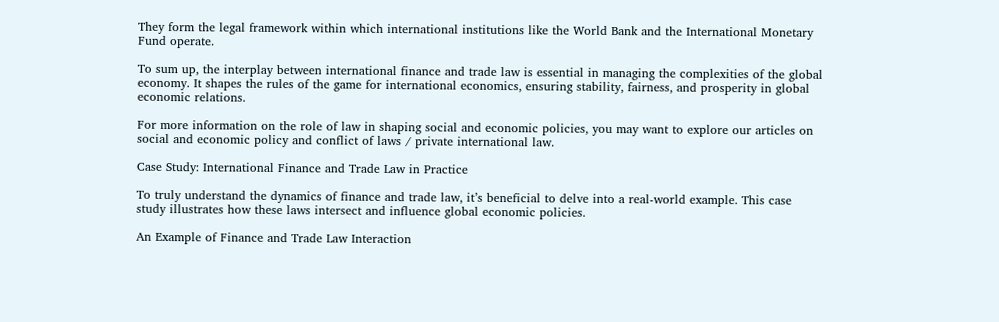They form the legal framework within which international institutions like the World Bank and the International Monetary Fund operate.

To sum up, the interplay between international finance and trade law is essential in managing the complexities of the global economy. It shapes the rules of the game for international economics, ensuring stability, fairness, and prosperity in global economic relations.

For more information on the role of law in shaping social and economic policies, you may want to explore our articles on social and economic policy and conflict of laws / private international law.

Case Study: International Finance and Trade Law in Practice

To truly understand the dynamics of finance and trade law, it’s beneficial to delve into a real-world example. This case study illustrates how these laws intersect and influence global economic policies.

An Example of Finance and Trade Law Interaction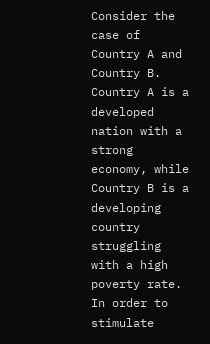Consider the case of Country A and Country B. Country A is a developed nation with a strong economy, while Country B is a developing country struggling with a high poverty rate. In order to stimulate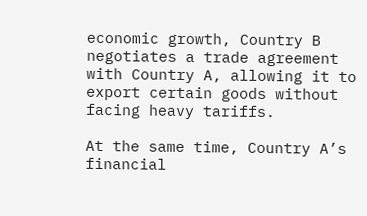economic growth, Country B negotiates a trade agreement with Country A, allowing it to export certain goods without facing heavy tariffs.

At the same time, Country A’s financial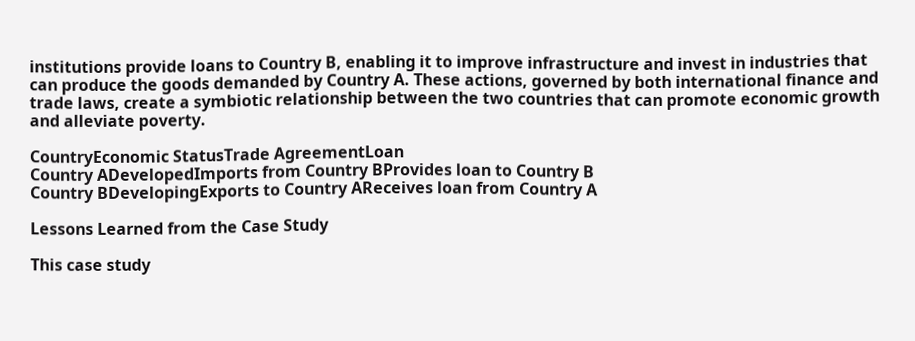institutions provide loans to Country B, enabling it to improve infrastructure and invest in industries that can produce the goods demanded by Country A. These actions, governed by both international finance and trade laws, create a symbiotic relationship between the two countries that can promote economic growth and alleviate poverty.

CountryEconomic StatusTrade AgreementLoan
Country ADevelopedImports from Country BProvides loan to Country B
Country BDevelopingExports to Country AReceives loan from Country A

Lessons Learned from the Case Study

This case study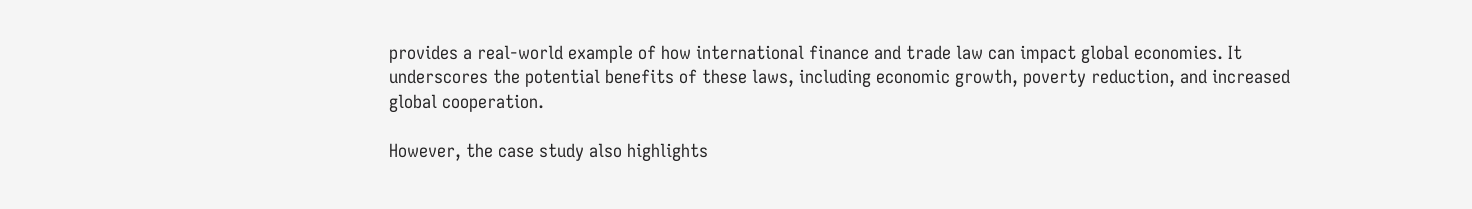provides a real-world example of how international finance and trade law can impact global economies. It underscores the potential benefits of these laws, including economic growth, poverty reduction, and increased global cooperation.

However, the case study also highlights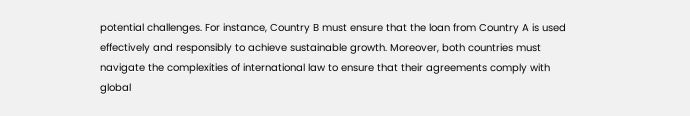potential challenges. For instance, Country B must ensure that the loan from Country A is used effectively and responsibly to achieve sustainable growth. Moreover, both countries must navigate the complexities of international law to ensure that their agreements comply with global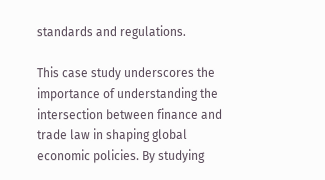standards and regulations.

This case study underscores the importance of understanding the intersection between finance and trade law in shaping global economic policies. By studying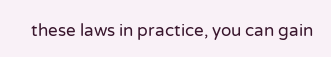these laws in practice, you can gain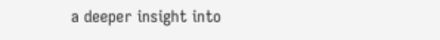a deeper insight into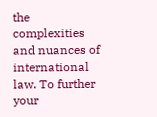the complexities and nuances of international law. To further your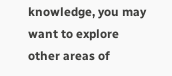knowledge, you may want to explore other areas of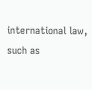international law, such as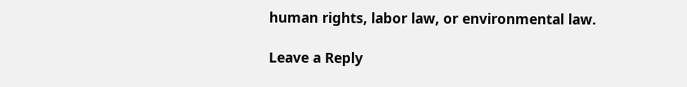human rights, labor law, or environmental law.

Leave a Reply